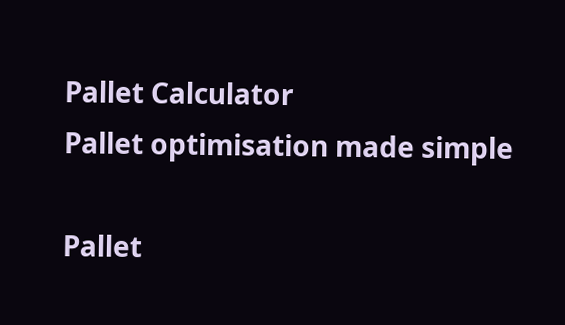Pallet Calculator
Pallet optimisation made simple

Pallet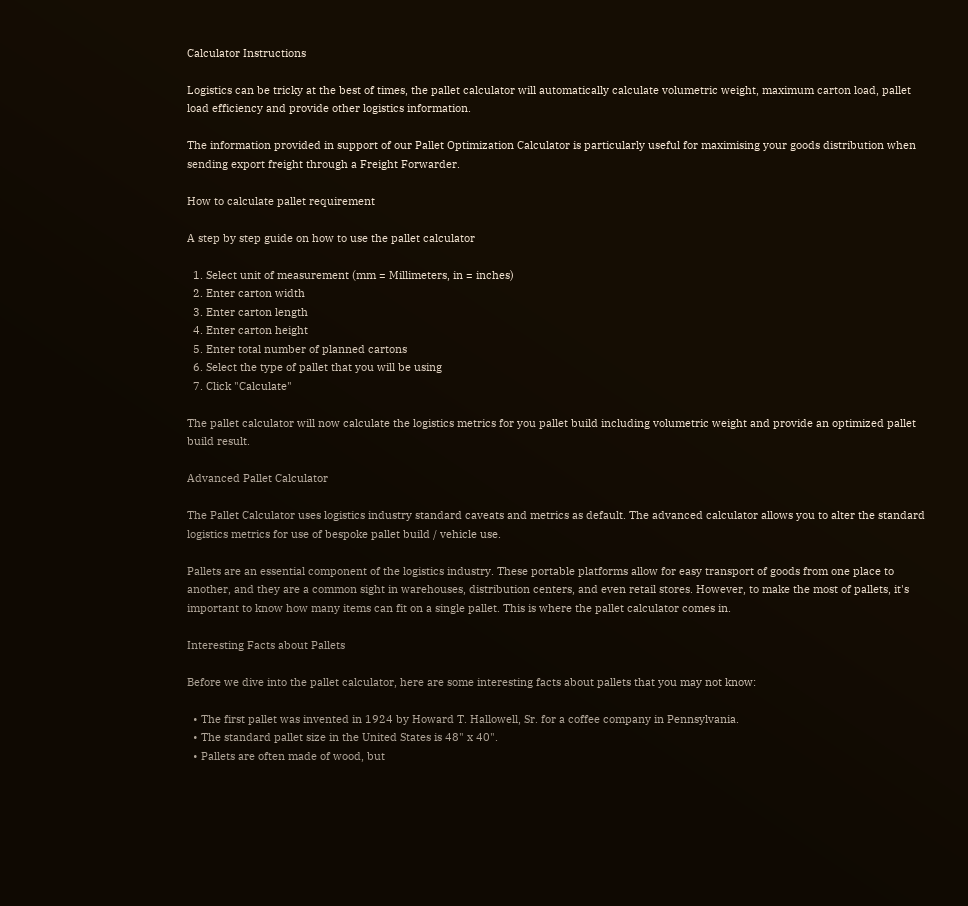Calculator Instructions

Logistics can be tricky at the best of times, the pallet calculator will automatically calculate volumetric weight, maximum carton load, pallet load efficiency and provide other logistics information.

The information provided in support of our Pallet Optimization Calculator is particularly useful for maximising your goods distribution when sending export freight through a Freight Forwarder.

How to calculate pallet requirement

A step by step guide on how to use the pallet calculator

  1. Select unit of measurement (mm = Millimeters, in = inches)
  2. Enter carton width
  3. Enter carton length
  4. Enter carton height
  5. Enter total number of planned cartons
  6. Select the type of pallet that you will be using
  7. Click "Calculate"

The pallet calculator will now calculate the logistics metrics for you pallet build including volumetric weight and provide an optimized pallet build result.

Advanced Pallet Calculator

The Pallet Calculator uses logistics industry standard caveats and metrics as default. The advanced calculator allows you to alter the standard logistics metrics for use of bespoke pallet build / vehicle use.

Pallets are an essential component of the logistics industry. These portable platforms allow for easy transport of goods from one place to another, and they are a common sight in warehouses, distribution centers, and even retail stores. However, to make the most of pallets, it's important to know how many items can fit on a single pallet. This is where the pallet calculator comes in.

Interesting Facts about Pallets

Before we dive into the pallet calculator, here are some interesting facts about pallets that you may not know:

  • The first pallet was invented in 1924 by Howard T. Hallowell, Sr. for a coffee company in Pennsylvania.
  • The standard pallet size in the United States is 48" x 40".
  • Pallets are often made of wood, but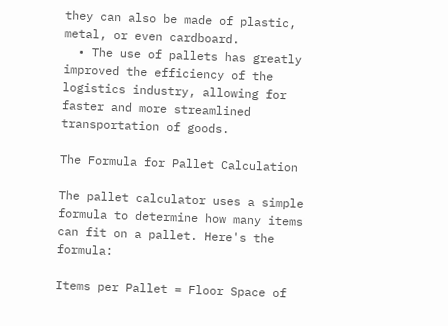they can also be made of plastic, metal, or even cardboard.
  • The use of pallets has greatly improved the efficiency of the logistics industry, allowing for faster and more streamlined transportation of goods.

The Formula for Pallet Calculation

The pallet calculator uses a simple formula to determine how many items can fit on a pallet. Here's the formula:

Items per Pallet = Floor Space of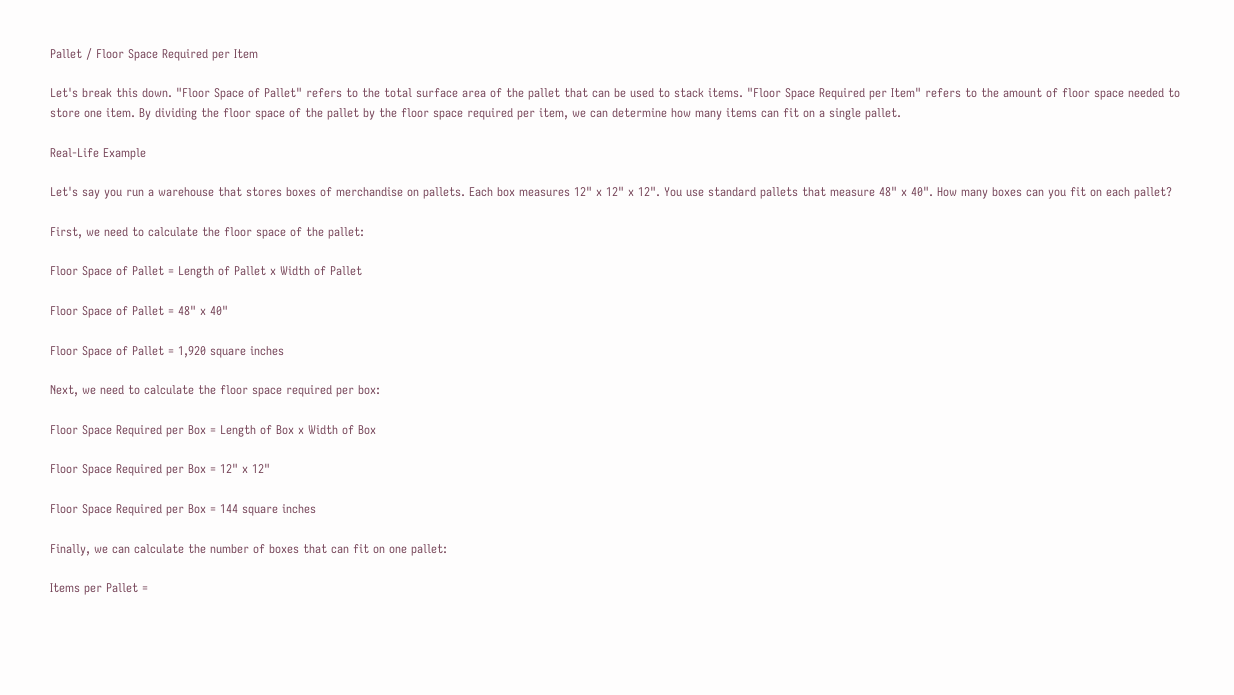Pallet / Floor Space Required per Item

Let's break this down. "Floor Space of Pallet" refers to the total surface area of the pallet that can be used to stack items. "Floor Space Required per Item" refers to the amount of floor space needed to store one item. By dividing the floor space of the pallet by the floor space required per item, we can determine how many items can fit on a single pallet.

Real-Life Example

Let's say you run a warehouse that stores boxes of merchandise on pallets. Each box measures 12" x 12" x 12". You use standard pallets that measure 48" x 40". How many boxes can you fit on each pallet?

First, we need to calculate the floor space of the pallet:

Floor Space of Pallet = Length of Pallet x Width of Pallet

Floor Space of Pallet = 48" x 40"

Floor Space of Pallet = 1,920 square inches

Next, we need to calculate the floor space required per box:

Floor Space Required per Box = Length of Box x Width of Box

Floor Space Required per Box = 12" x 12"

Floor Space Required per Box = 144 square inches

Finally, we can calculate the number of boxes that can fit on one pallet:

Items per Pallet =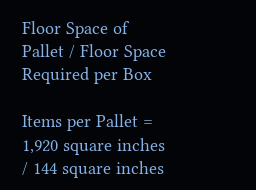Floor Space of Pallet / Floor Space Required per Box

Items per Pallet = 1,920 square inches / 144 square inches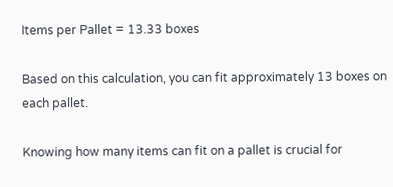Items per Pallet = 13.33 boxes

Based on this calculation, you can fit approximately 13 boxes on each pallet.

Knowing how many items can fit on a pallet is crucial for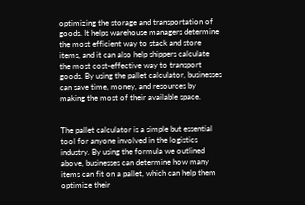optimizing the storage and transportation of goods. It helps warehouse managers determine the most efficient way to stack and store items, and it can also help shippers calculate the most cost-effective way to transport goods. By using the pallet calculator, businesses can save time, money, and resources by making the most of their available space.


The pallet calculator is a simple but essential tool for anyone involved in the logistics industry. By using the formula we outlined above, businesses can determine how many items can fit on a pallet, which can help them optimize their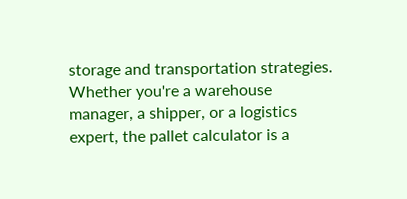storage and transportation strategies. Whether you're a warehouse manager, a shipper, or a logistics expert, the pallet calculator is a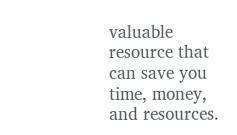valuable resource that can save you time, money, and resources.